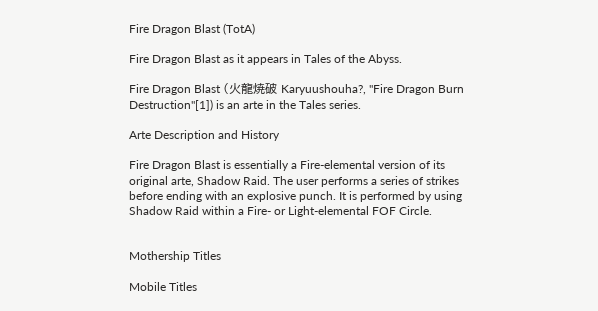Fire Dragon Blast (TotA)

Fire Dragon Blast as it appears in Tales of the Abyss.

Fire Dragon Blast (火龍焼破 Karyuushouha?, "Fire Dragon Burn Destruction"[1]) is an arte in the Tales series.

Arte Description and History

Fire Dragon Blast is essentially a Fire-elemental version of its original arte, Shadow Raid. The user performs a series of strikes before ending with an explosive punch. It is performed by using Shadow Raid within a Fire- or Light-elemental FOF Circle.


Mothership Titles

Mobile Titles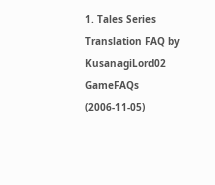1. Tales Series Translation FAQ by KusanagiLord02 GameFAQs (2006-11-05)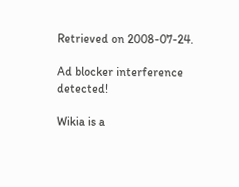Retrieved on 2008-07-24.

Ad blocker interference detected!

Wikia is a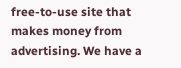free-to-use site that makes money from advertising. We have a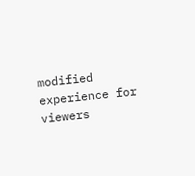modified experience for viewers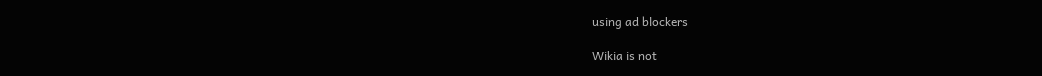using ad blockers

Wikia is not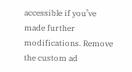accessible if you’ve made further modifications. Remove the custom ad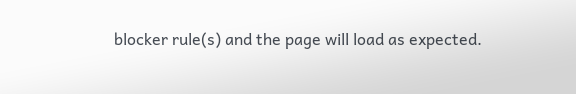blocker rule(s) and the page will load as expected.